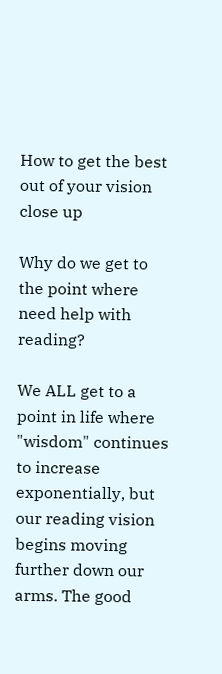How to get the best out of your vision close up

Why do we get to the point where need help with reading?

We ALL get to a point in life where "wisdom" continues to increase exponentially, but our reading vision begins moving further down our arms. The good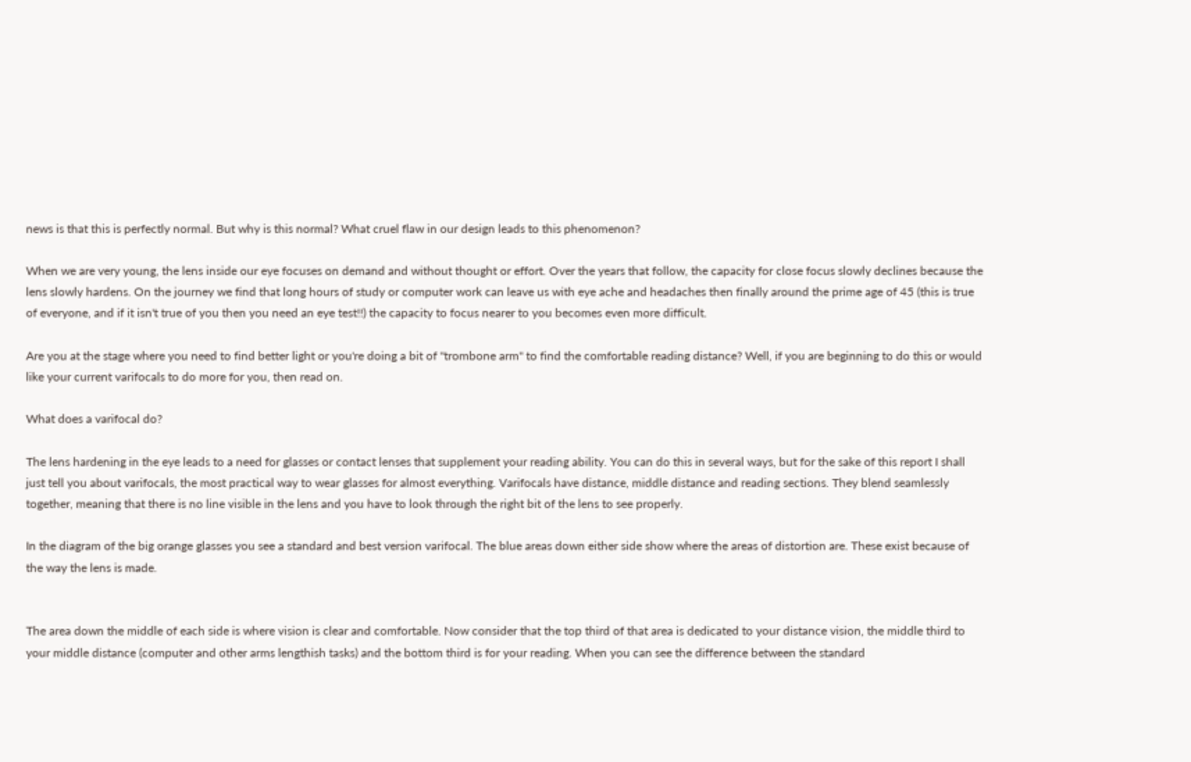news is that this is perfectly normal. But why is this normal? What cruel flaw in our design leads to this phenomenon?

When we are very young, the lens inside our eye focuses on demand and without thought or effort. Over the years that follow, the capacity for close focus slowly declines because the lens slowly hardens. On the journey we find that long hours of study or computer work can leave us with eye ache and headaches then finally around the prime age of 45 (this is true of everyone, and if it isn't true of you then you need an eye test!!) the capacity to focus nearer to you becomes even more difficult.

Are you at the stage where you need to find better light or you're doing a bit of "trombone arm" to find the comfortable reading distance? Well, if you are beginning to do this or would like your current varifocals to do more for you, then read on.

What does a varifocal do?

The lens hardening in the eye leads to a need for glasses or contact lenses that supplement your reading ability. You can do this in several ways, but for the sake of this report I shall just tell you about varifocals, the most practical way to wear glasses for almost everything. Varifocals have distance, middle distance and reading sections. They blend seamlessly together, meaning that there is no line visible in the lens and you have to look through the right bit of the lens to see properly.

In the diagram of the big orange glasses you see a standard and best version varifocal. The blue areas down either side show where the areas of distortion are. These exist because of the way the lens is made.


The area down the middle of each side is where vision is clear and comfortable. Now consider that the top third of that area is dedicated to your distance vision, the middle third to your middle distance (computer and other arms lengthish tasks) and the bottom third is for your reading. When you can see the difference between the standard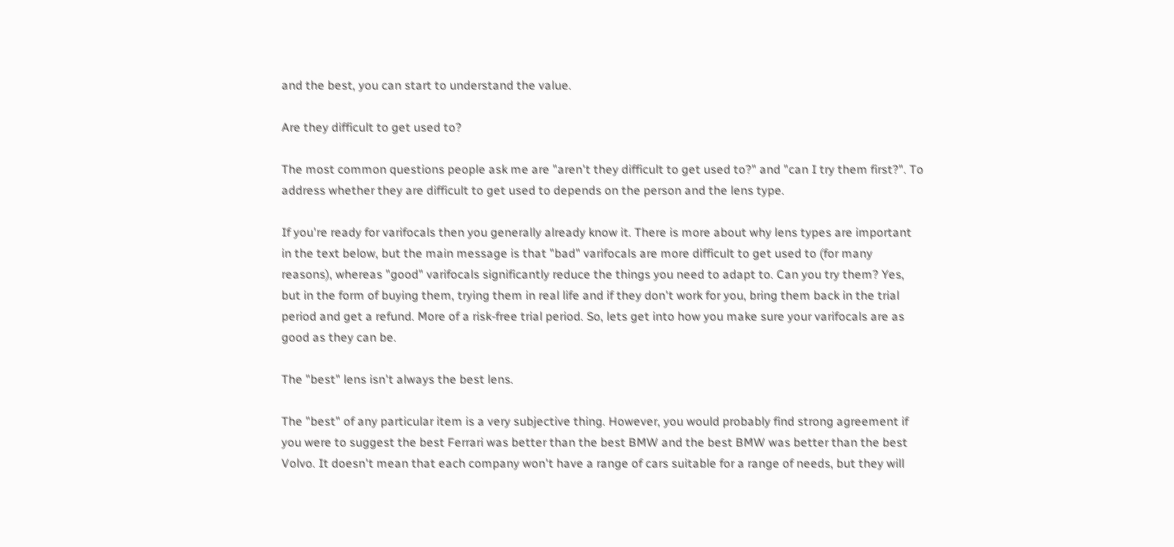and the best, you can start to understand the value.

Are they difficult to get used to?

The most common questions people ask me are "aren't they difficult to get used to?" and "can I try them first?". To address whether they are difficult to get used to depends on the person and the lens type.

If you're ready for varifocals then you generally already know it. There is more about why lens types are important in the text below, but the main message is that "bad" varifocals are more difficult to get used to (for many reasons), whereas "good" varifocals significantly reduce the things you need to adapt to. Can you try them? Yes, but in the form of buying them, trying them in real life and if they don't work for you, bring them back in the trial period and get a refund. More of a risk-free trial period. So, lets get into how you make sure your varifocals are as good as they can be.

The "best" lens isn't always the best lens.

The "best" of any particular item is a very subjective thing. However, you would probably find strong agreement if you were to suggest the best Ferrari was better than the best BMW and the best BMW was better than the best Volvo. It doesn't mean that each company won't have a range of cars suitable for a range of needs, but they will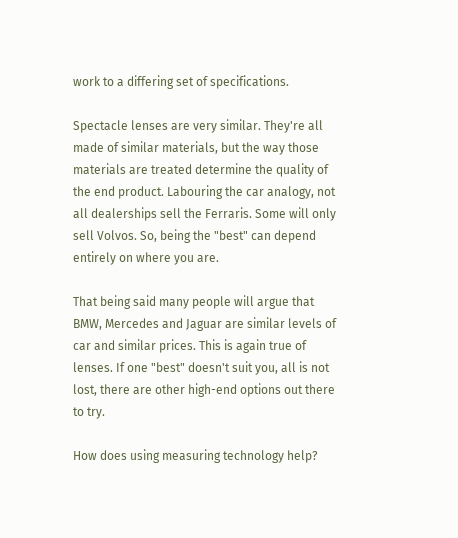work to a differing set of specifications.

Spectacle lenses are very similar. They're all made of similar materials, but the way those materials are treated determine the quality of the end product. Labouring the car analogy, not all dealerships sell the Ferraris. Some will only sell Volvos. So, being the "best" can depend entirely on where you are.

That being said many people will argue that BMW, Mercedes and Jaguar are similar levels of car and similar prices. This is again true of lenses. If one "best" doesn't suit you, all is not lost, there are other high-end options out there to try.

How does using measuring technology help?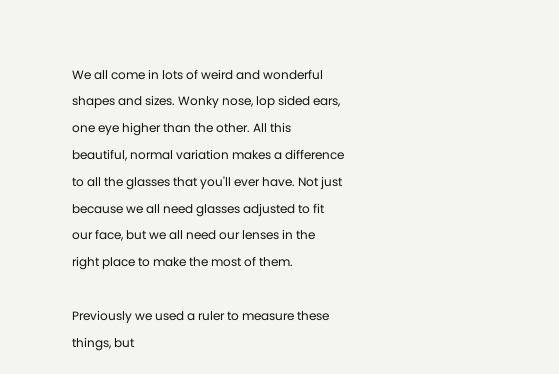We all come in lots of weird and wonderful shapes and sizes. Wonky nose, lop sided ears, one eye higher than the other. All this beautiful, normal variation makes a difference to all the glasses that you'll ever have. Not just because we all need glasses adjusted to fit our face, but we all need our lenses in the right place to make the most of them.

Previously we used a ruler to measure these things, but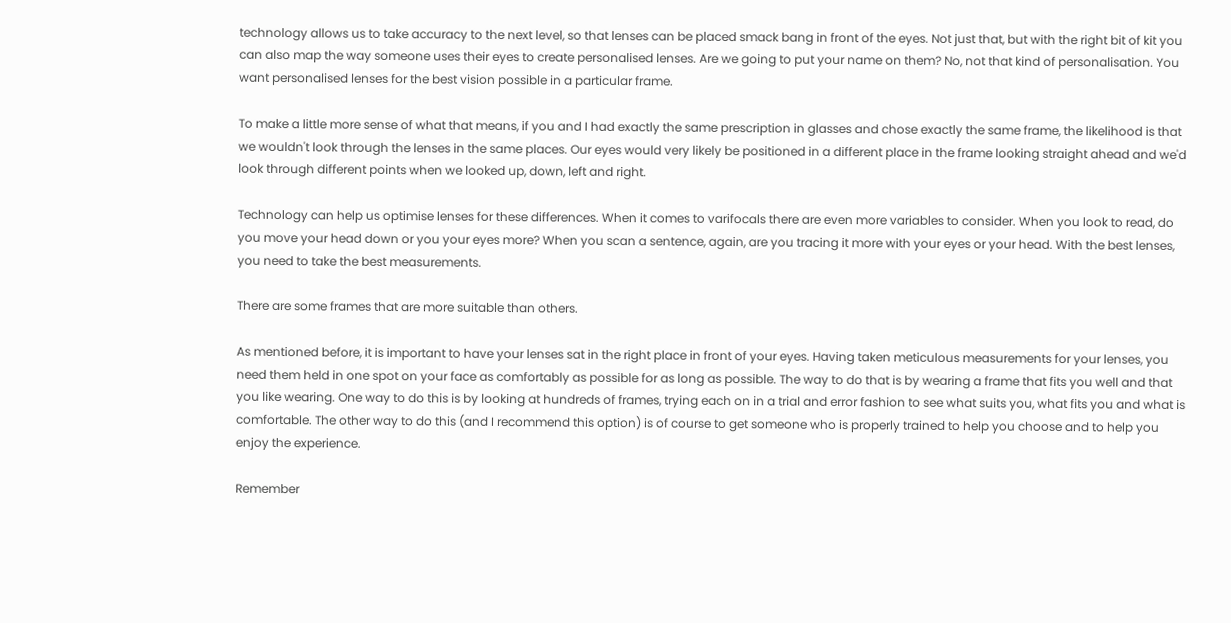technology allows us to take accuracy to the next level, so that lenses can be placed smack bang in front of the eyes. Not just that, but with the right bit of kit you can also map the way someone uses their eyes to create personalised lenses. Are we going to put your name on them? No, not that kind of personalisation. You want personalised lenses for the best vision possible in a particular frame.

To make a little more sense of what that means, if you and I had exactly the same prescription in glasses and chose exactly the same frame, the likelihood is that we wouldn't look through the lenses in the same places. Our eyes would very likely be positioned in a different place in the frame looking straight ahead and we'd look through different points when we looked up, down, left and right.

Technology can help us optimise lenses for these differences. When it comes to varifocals there are even more variables to consider. When you look to read, do you move your head down or you your eyes more? When you scan a sentence, again, are you tracing it more with your eyes or your head. With the best lenses, you need to take the best measurements.

There are some frames that are more suitable than others.

As mentioned before, it is important to have your lenses sat in the right place in front of your eyes. Having taken meticulous measurements for your lenses, you need them held in one spot on your face as comfortably as possible for as long as possible. The way to do that is by wearing a frame that fits you well and that you like wearing. One way to do this is by looking at hundreds of frames, trying each on in a trial and error fashion to see what suits you, what fits you and what is comfortable. The other way to do this (and I recommend this option) is of course to get someone who is properly trained to help you choose and to help you enjoy the experience.

Remember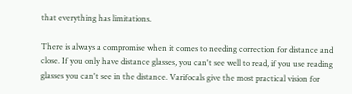that everything has limitations.

There is always a compromise when it comes to needing correction for distance and close. If you only have distance glasses, you can't see well to read, if you use reading glasses you can't see in the distance. Varifocals give the most practical vision for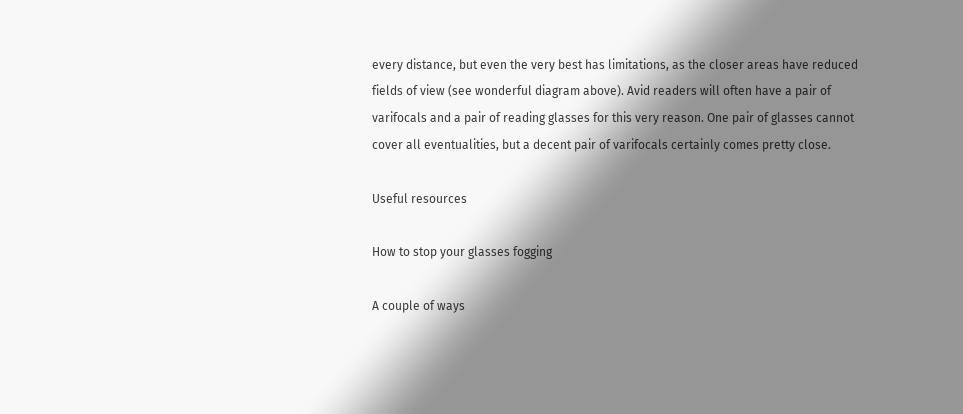every distance, but even the very best has limitations, as the closer areas have reduced fields of view (see wonderful diagram above). Avid readers will often have a pair of varifocals and a pair of reading glasses for this very reason. One pair of glasses cannot cover all eventualities, but a decent pair of varifocals certainly comes pretty close.

Useful resources

How to stop your glasses fogging

A couple of ways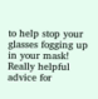to help stop your glasses fogging up in your mask! Really helpful advice for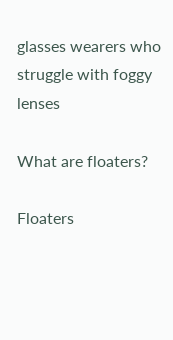glasses wearers who struggle with foggy lenses

What are floaters?

Floaters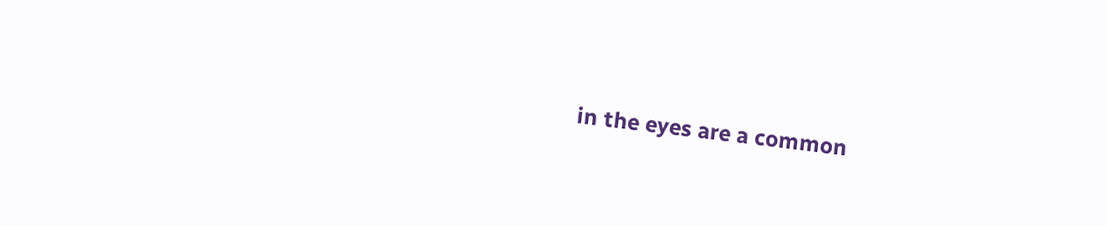in the eyes are a common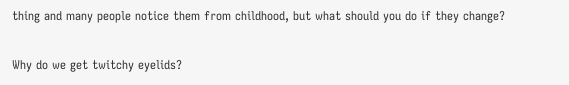thing and many people notice them from childhood, but what should you do if they change?

Why do we get twitchy eyelids?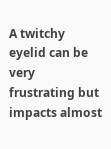A twitchy eyelid can be very frustrating but impacts almost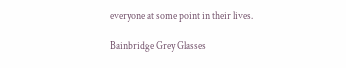everyone at some point in their lives.

Bainbridge Grey Glasses